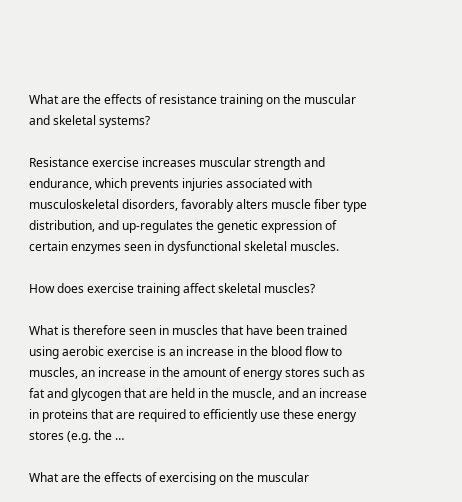What are the effects of resistance training on the muscular and skeletal systems?

Resistance exercise increases muscular strength and endurance, which prevents injuries associated with musculoskeletal disorders, favorably alters muscle fiber type distribution, and up-regulates the genetic expression of certain enzymes seen in dysfunctional skeletal muscles.

How does exercise training affect skeletal muscles?

What is therefore seen in muscles that have been trained using aerobic exercise is an increase in the blood flow to muscles, an increase in the amount of energy stores such as fat and glycogen that are held in the muscle, and an increase in proteins that are required to efficiently use these energy stores (e.g. the …

What are the effects of exercising on the muscular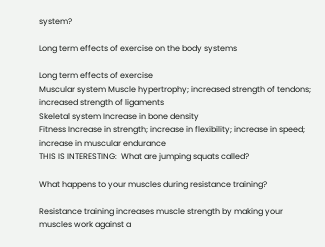system?

Long term effects of exercise on the body systems

Long term effects of exercise
Muscular system Muscle hypertrophy; increased strength of tendons; increased strength of ligaments
Skeletal system Increase in bone density
Fitness Increase in strength; increase in flexibility; increase in speed; increase in muscular endurance
THIS IS INTERESTING:  What are jumping squats called?

What happens to your muscles during resistance training?

Resistance training increases muscle strength by making your muscles work against a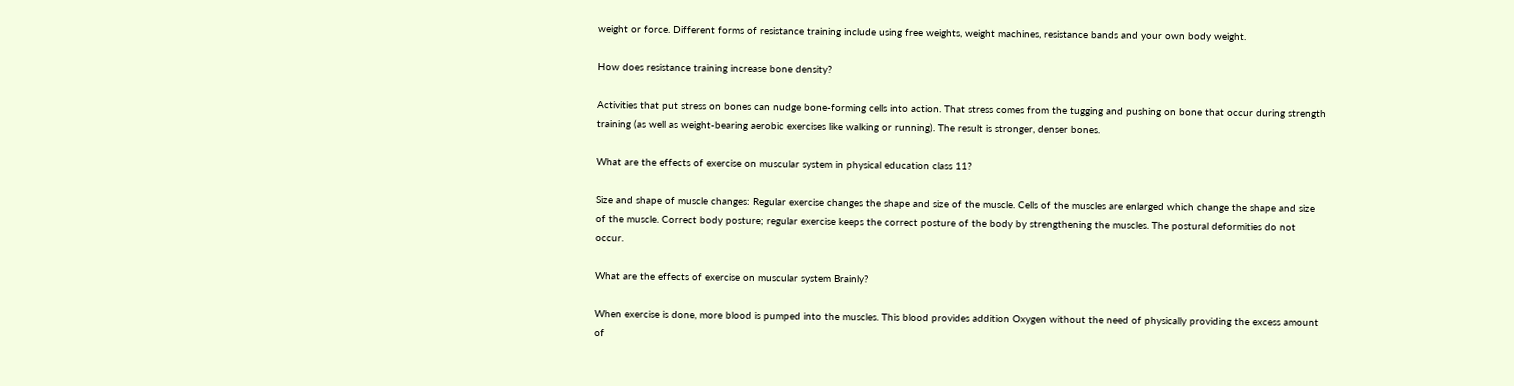weight or force. Different forms of resistance training include using free weights, weight machines, resistance bands and your own body weight.

How does resistance training increase bone density?

Activities that put stress on bones can nudge bone-forming cells into action. That stress comes from the tugging and pushing on bone that occur during strength training (as well as weight-bearing aerobic exercises like walking or running). The result is stronger, denser bones.

What are the effects of exercise on muscular system in physical education class 11?

Size and shape of muscle changes: Regular exercise changes the shape and size of the muscle. Cells of the muscles are enlarged which change the shape and size of the muscle. Correct body posture; regular exercise keeps the correct posture of the body by strengthening the muscles. The postural deformities do not occur.

What are the effects of exercise on muscular system Brainly?

When exercise is done, more blood is pumped into the muscles. This blood provides addition Oxygen without the need of physically providing the excess amount of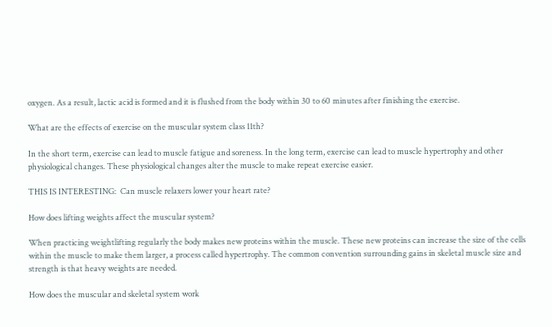oxygen. As a result, lactic acid is formed and it is flushed from the body within 30 to 60 minutes after finishing the exercise.

What are the effects of exercise on the muscular system class 11th?

In the short term, exercise can lead to muscle fatigue and soreness. In the long term, exercise can lead to muscle hypertrophy and other physiological changes. These physiological changes alter the muscle to make repeat exercise easier.

THIS IS INTERESTING:  Can muscle relaxers lower your heart rate?

How does lifting weights affect the muscular system?

When practicing weightlifting regularly the body makes new proteins within the muscle. These new proteins can increase the size of the cells within the muscle to make them larger, a process called hypertrophy. The common convention surrounding gains in skeletal muscle size and strength is that heavy weights are needed.

How does the muscular and skeletal system work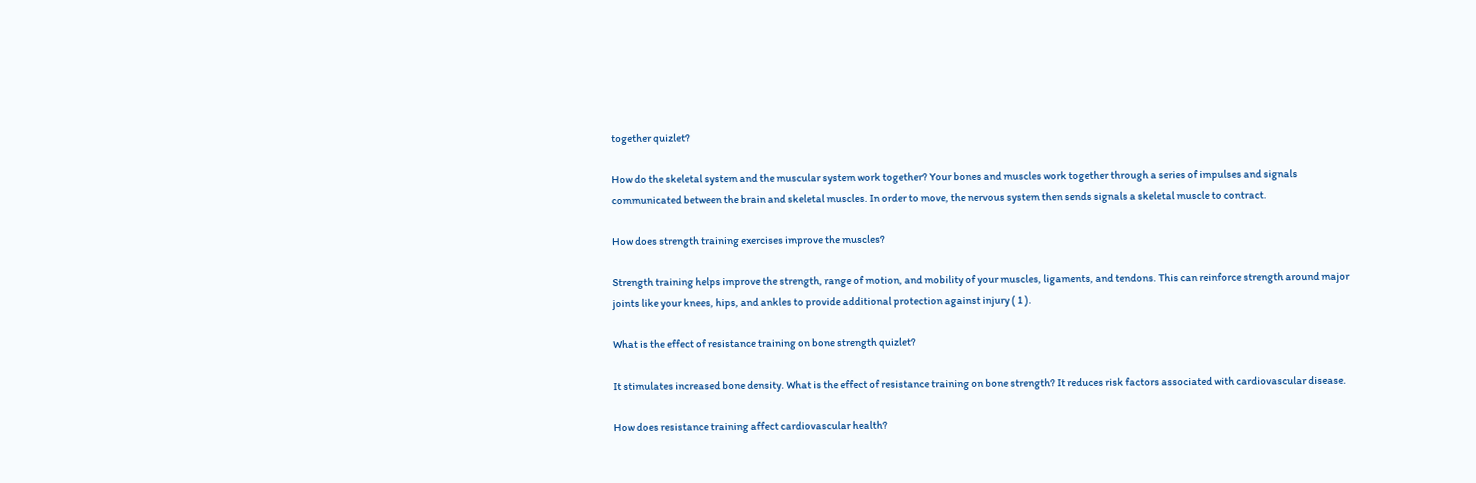together quizlet?

How do the skeletal system and the muscular system work together? Your bones and muscles work together through a series of impulses and signals communicated between the brain and skeletal muscles. In order to move, the nervous system then sends signals a skeletal muscle to contract.

How does strength training exercises improve the muscles?

Strength training helps improve the strength, range of motion, and mobility of your muscles, ligaments, and tendons. This can reinforce strength around major joints like your knees, hips, and ankles to provide additional protection against injury ( 1 ).

What is the effect of resistance training on bone strength quizlet?

It stimulates increased bone density. What is the effect of resistance training on bone strength? It reduces risk factors associated with cardiovascular disease.

How does resistance training affect cardiovascular health?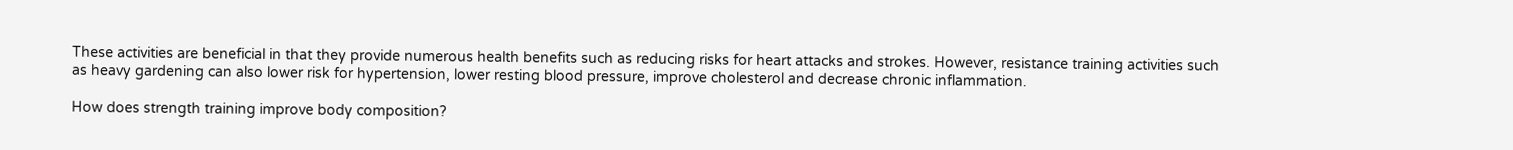These activities are beneficial in that they provide numerous health benefits such as reducing risks for heart attacks and strokes. However, resistance training activities such as heavy gardening can also lower risk for hypertension, lower resting blood pressure, improve cholesterol and decrease chronic inflammation.

How does strength training improve body composition?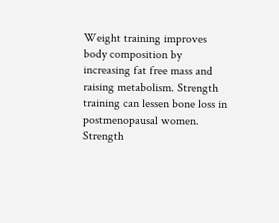Weight training improves body composition by increasing fat free mass and raising metabolism. Strength training can lessen bone loss in postmenopausal women. Strength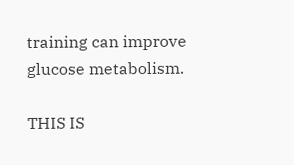training can improve glucose metabolism.

THIS IS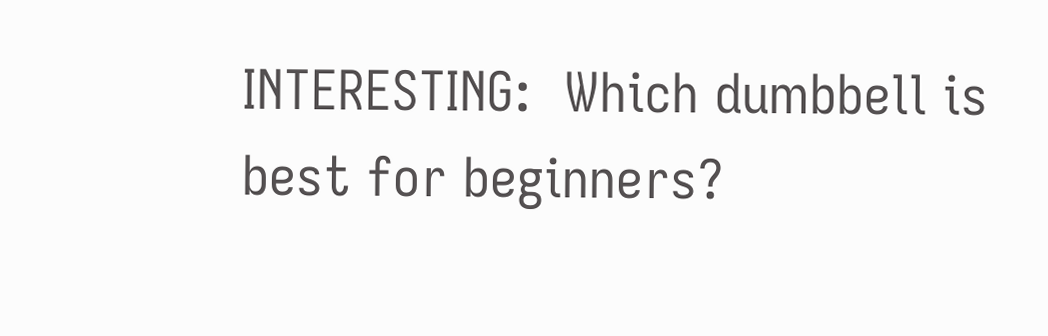INTERESTING:  Which dumbbell is best for beginners?